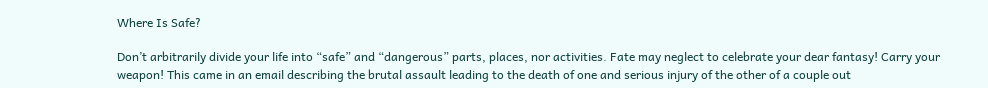Where Is Safe?

Don’t arbitrarily divide your life into “safe” and “dangerous” parts, places, nor activities. Fate may neglect to celebrate your dear fantasy! Carry your weapon! This came in an email describing the brutal assault leading to the death of one and serious injury of the other of a couple out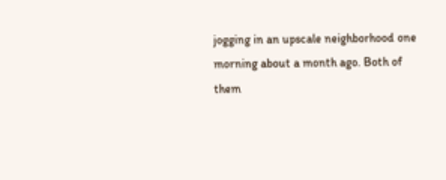jogging in an upscale neighborhood one morning about a month ago. Both of them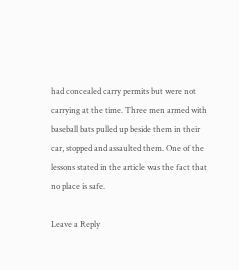had concealed carry permits but were not carrying at the time. Three men armed with baseball bats pulled up beside them in their car, stopped and assaulted them. One of the lessons stated in the article was the fact that no place is safe.

Leave a Reply